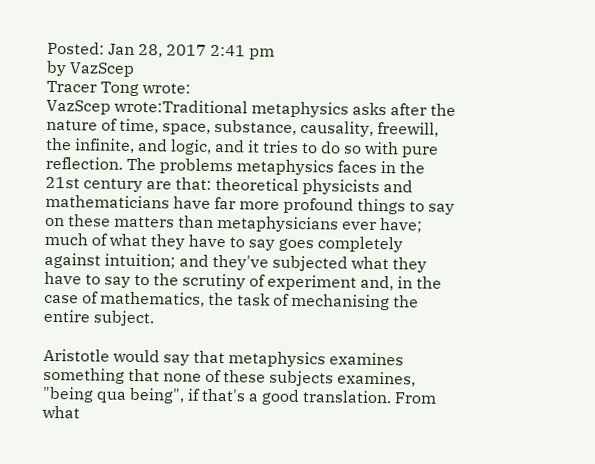Posted: Jan 28, 2017 2:41 pm
by VazScep
Tracer Tong wrote:
VazScep wrote:Traditional metaphysics asks after the nature of time, space, substance, causality, freewill, the infinite, and logic, and it tries to do so with pure reflection. The problems metaphysics faces in the 21st century are that: theoretical physicists and mathematicians have far more profound things to say on these matters than metaphysicians ever have; much of what they have to say goes completely against intuition; and they've subjected what they have to say to the scrutiny of experiment and, in the case of mathematics, the task of mechanising the entire subject.

Aristotle would say that metaphysics examines something that none of these subjects examines, "being qua being", if that's a good translation. From what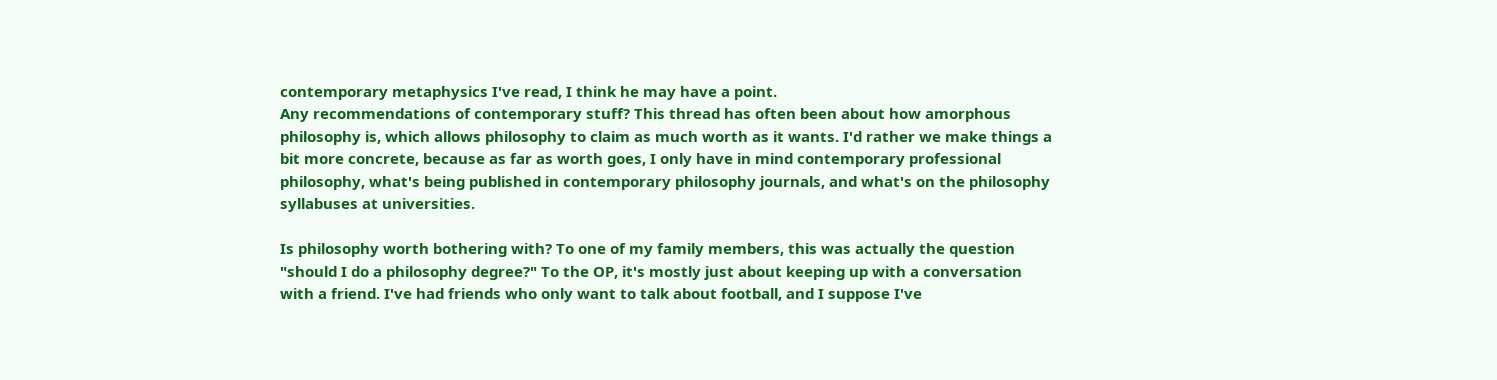contemporary metaphysics I've read, I think he may have a point.
Any recommendations of contemporary stuff? This thread has often been about how amorphous philosophy is, which allows philosophy to claim as much worth as it wants. I'd rather we make things a bit more concrete, because as far as worth goes, I only have in mind contemporary professional philosophy, what's being published in contemporary philosophy journals, and what's on the philosophy syllabuses at universities.

Is philosophy worth bothering with? To one of my family members, this was actually the question "should I do a philosophy degree?" To the OP, it's mostly just about keeping up with a conversation with a friend. I've had friends who only want to talk about football, and I suppose I've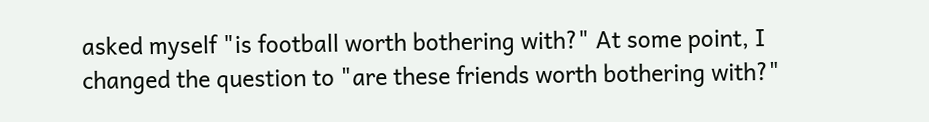asked myself "is football worth bothering with?" At some point, I changed the question to "are these friends worth bothering with?"